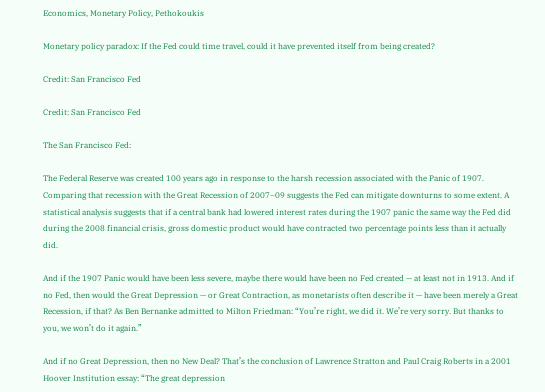Economics, Monetary Policy, Pethokoukis

Monetary policy paradox: If the Fed could time travel, could it have prevented itself from being created?

Credit: San Francisco Fed

Credit: San Francisco Fed

The San Francisco Fed:

The Federal Reserve was created 100 years ago in response to the harsh recession associated with the Panic of 1907. Comparing that recession with the Great Recession of 2007–09 suggests the Fed can mitigate downturns to some extent. A statistical analysis suggests that if a central bank had lowered interest rates during the 1907 panic the same way the Fed did during the 2008 financial crisis, gross domestic product would have contracted two percentage points less than it actually did.

And if the 1907 Panic would have been less severe, maybe there would have been no Fed created — at least not in 1913. And if no Fed, then would the Great Depression — or Great Contraction, as monetarists often describe it — have been merely a Great Recession, if that? As Ben Bernanke admitted to Milton Friedman: “You’re right, we did it. We’re very sorry. But thanks to you, we won’t do it again.”

And if no Great Depression, then no New Deal? That’s the conclusion of Lawrence Stratton and Paul Craig Roberts in a 2001 Hoover Institution essay: “The great depression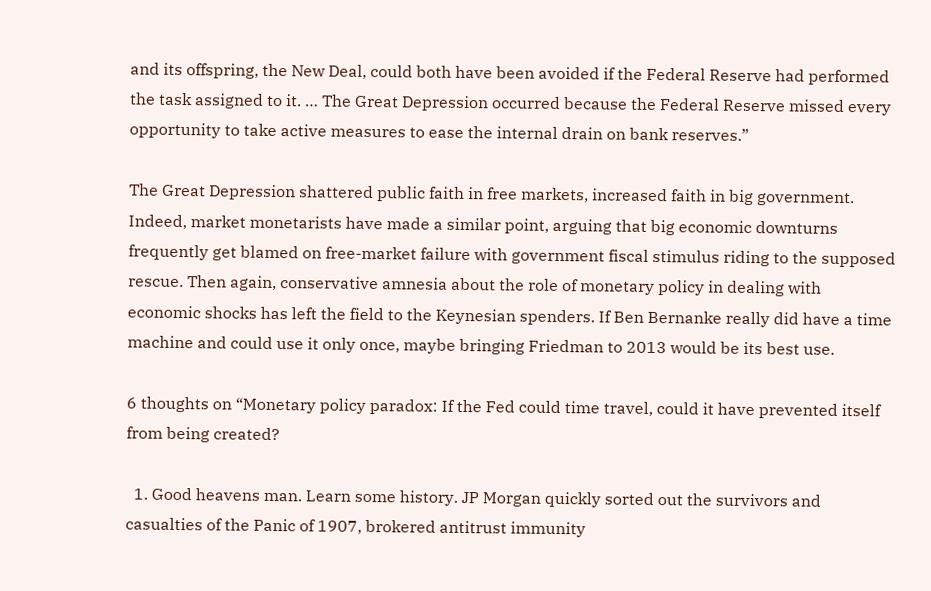and its offspring, the New Deal, could both have been avoided if the Federal Reserve had performed the task assigned to it. … The Great Depression occurred because the Federal Reserve missed every opportunity to take active measures to ease the internal drain on bank reserves.”

The Great Depression shattered public faith in free markets, increased faith in big government. Indeed, market monetarists have made a similar point, arguing that big economic downturns frequently get blamed on free-market failure with government fiscal stimulus riding to the supposed rescue. Then again, conservative amnesia about the role of monetary policy in dealing with economic shocks has left the field to the Keynesian spenders. If Ben Bernanke really did have a time machine and could use it only once, maybe bringing Friedman to 2013 would be its best use.

6 thoughts on “Monetary policy paradox: If the Fed could time travel, could it have prevented itself from being created?

  1. Good heavens man. Learn some history. JP Morgan quickly sorted out the survivors and casualties of the Panic of 1907, brokered antitrust immunity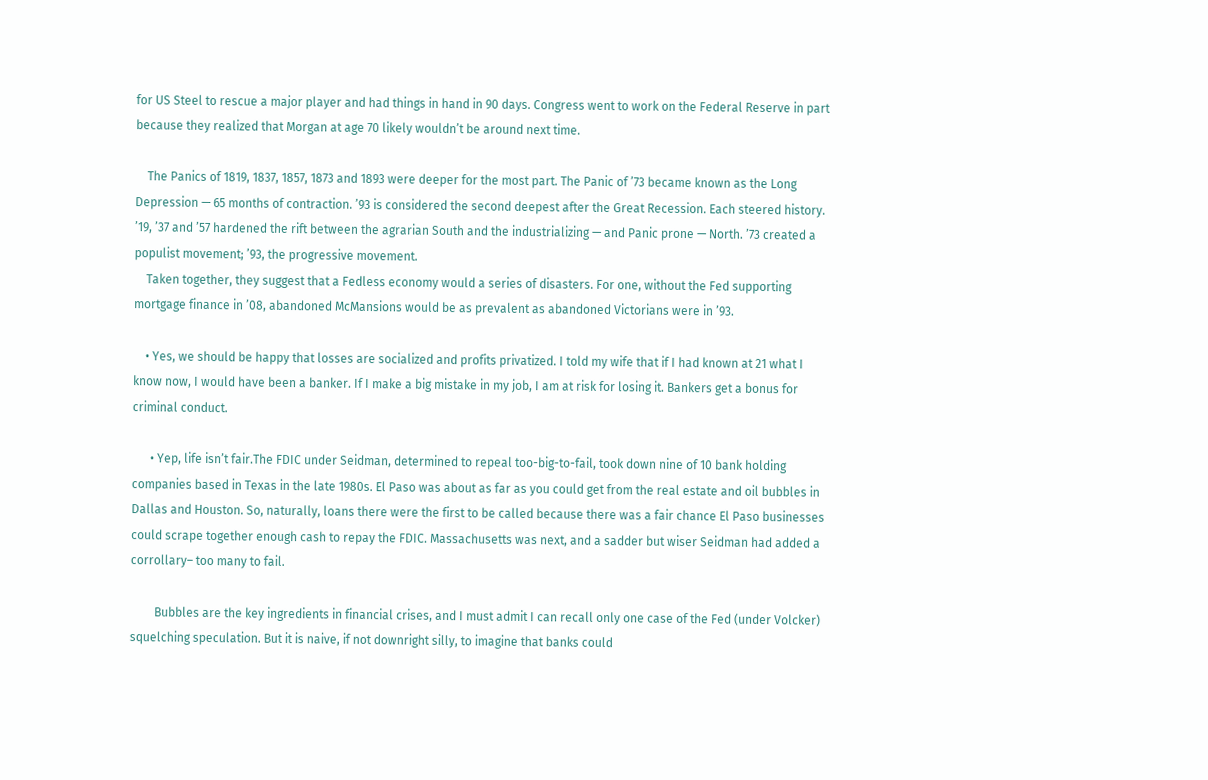for US Steel to rescue a major player and had things in hand in 90 days. Congress went to work on the Federal Reserve in part because they realized that Morgan at age 70 likely wouldn’t be around next time.

    The Panics of 1819, 1837, 1857, 1873 and 1893 were deeper for the most part. The Panic of ’73 became known as the Long Depression — 65 months of contraction. ’93 is considered the second deepest after the Great Recession. Each steered history. ’19, ’37 and ’57 hardened the rift between the agrarian South and the industrializing — and Panic prone — North. ’73 created a populist movement; ’93, the progressive movement.
    Taken together, they suggest that a Fedless economy would a series of disasters. For one, without the Fed supporting mortgage finance in ’08, abandoned McMansions would be as prevalent as abandoned Victorians were in ’93.

    • Yes, we should be happy that losses are socialized and profits privatized. I told my wife that if I had known at 21 what I know now, I would have been a banker. If I make a big mistake in my job, I am at risk for losing it. Bankers get a bonus for criminal conduct.

      • Yep, life isn’t fair.The FDIC under Seidman, determined to repeal too-big-to-fail, took down nine of 10 bank holding companies based in Texas in the late 1980s. El Paso was about as far as you could get from the real estate and oil bubbles in Dallas and Houston. So, naturally, loans there were the first to be called because there was a fair chance El Paso businesses could scrape together enough cash to repay the FDIC. Massachusetts was next, and a sadder but wiser Seidman had added a corrollary– too many to fail.

        Bubbles are the key ingredients in financial crises, and I must admit I can recall only one case of the Fed (under Volcker) squelching speculation. But it is naive, if not downright silly, to imagine that banks could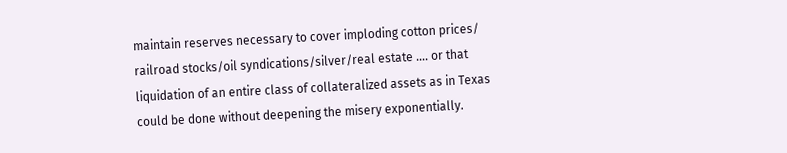maintain reserves necessary to cover imploding cotton prices/ railroad stocks/oil syndications/silver/real estate …. or that liquidation of an entire class of collateralized assets as in Texas could be done without deepening the misery exponentially.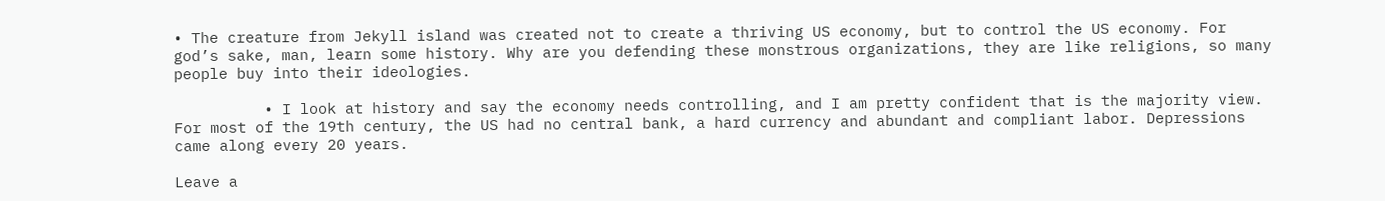• The creature from Jekyll island was created not to create a thriving US economy, but to control the US economy. For god’s sake, man, learn some history. Why are you defending these monstrous organizations, they are like religions, so many people buy into their ideologies.

          • I look at history and say the economy needs controlling, and I am pretty confident that is the majority view. For most of the 19th century, the US had no central bank, a hard currency and abundant and compliant labor. Depressions came along every 20 years.

Leave a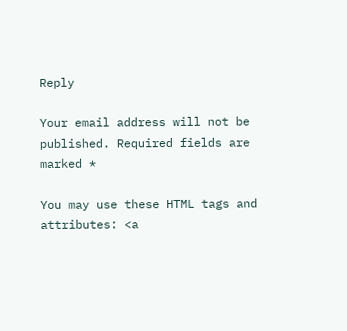Reply

Your email address will not be published. Required fields are marked *

You may use these HTML tags and attributes: <a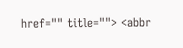href="" title=""> <abbr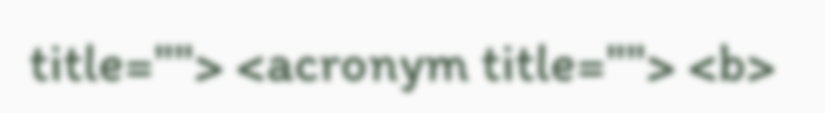title=""> <acronym title=""> <b>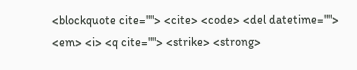<blockquote cite=""> <cite> <code> <del datetime=""> <em> <i> <q cite=""> <strike> <strong>